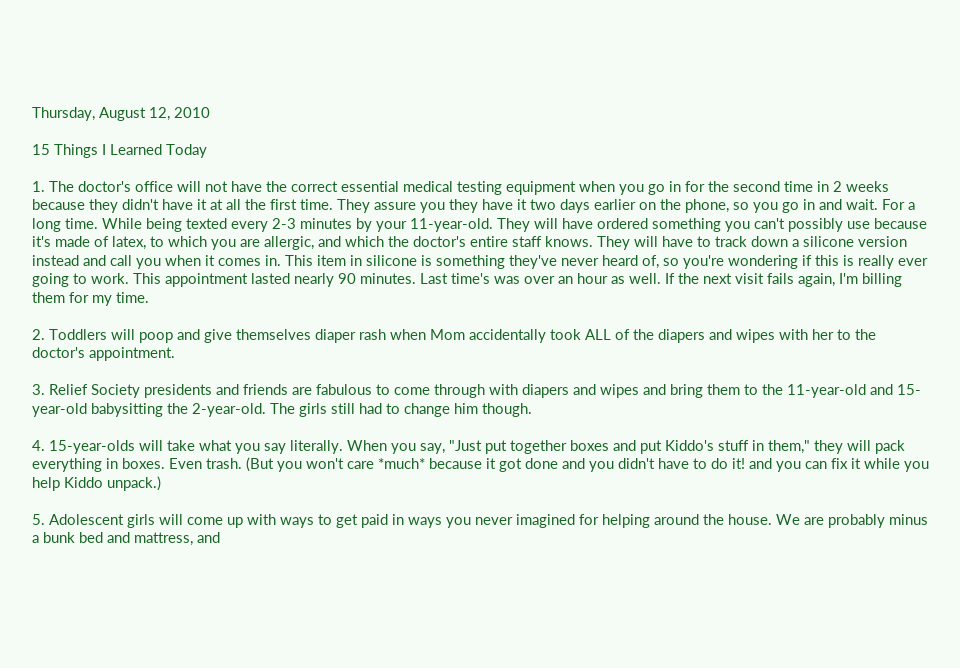Thursday, August 12, 2010

15 Things I Learned Today

1. The doctor's office will not have the correct essential medical testing equipment when you go in for the second time in 2 weeks because they didn't have it at all the first time. They assure you they have it two days earlier on the phone, so you go in and wait. For a long time. While being texted every 2-3 minutes by your 11-year-old. They will have ordered something you can't possibly use because it's made of latex, to which you are allergic, and which the doctor's entire staff knows. They will have to track down a silicone version instead and call you when it comes in. This item in silicone is something they've never heard of, so you're wondering if this is really ever going to work. This appointment lasted nearly 90 minutes. Last time's was over an hour as well. If the next visit fails again, I'm billing them for my time.

2. Toddlers will poop and give themselves diaper rash when Mom accidentally took ALL of the diapers and wipes with her to the doctor's appointment.

3. Relief Society presidents and friends are fabulous to come through with diapers and wipes and bring them to the 11-year-old and 15-year-old babysitting the 2-year-old. The girls still had to change him though.

4. 15-year-olds will take what you say literally. When you say, "Just put together boxes and put Kiddo's stuff in them," they will pack everything in boxes. Even trash. (But you won't care *much* because it got done and you didn't have to do it! and you can fix it while you help Kiddo unpack.)

5. Adolescent girls will come up with ways to get paid in ways you never imagined for helping around the house. We are probably minus a bunk bed and mattress, and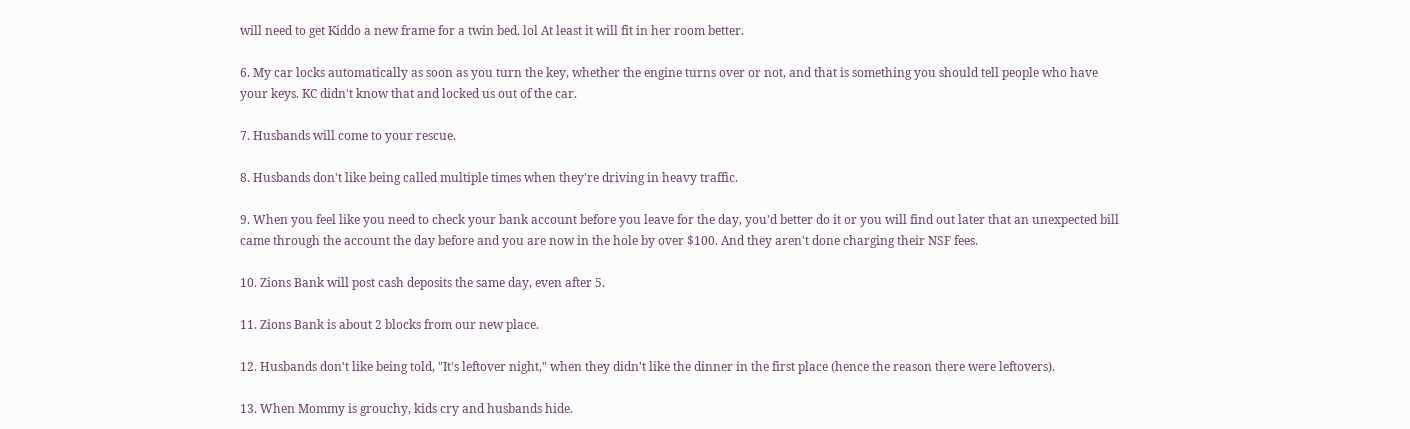will need to get Kiddo a new frame for a twin bed. lol At least it will fit in her room better.

6. My car locks automatically as soon as you turn the key, whether the engine turns over or not, and that is something you should tell people who have your keys. KC didn't know that and locked us out of the car.

7. Husbands will come to your rescue.

8. Husbands don't like being called multiple times when they're driving in heavy traffic.

9. When you feel like you need to check your bank account before you leave for the day, you'd better do it or you will find out later that an unexpected bill came through the account the day before and you are now in the hole by over $100. And they aren't done charging their NSF fees.

10. Zions Bank will post cash deposits the same day, even after 5.

11. Zions Bank is about 2 blocks from our new place.

12. Husbands don't like being told, "It's leftover night," when they didn't like the dinner in the first place (hence the reason there were leftovers).

13. When Mommy is grouchy, kids cry and husbands hide.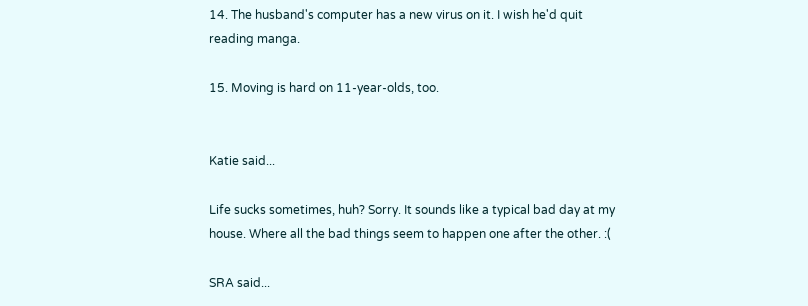14. The husband's computer has a new virus on it. I wish he'd quit reading manga.

15. Moving is hard on 11-year-olds, too.


Katie said...

Life sucks sometimes, huh? Sorry. It sounds like a typical bad day at my house. Where all the bad things seem to happen one after the other. :(

SRA said...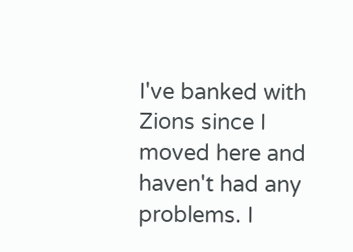I've banked with Zions since I moved here and haven't had any problems. I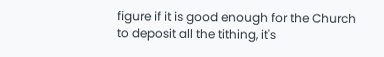figure if it is good enough for the Church to deposit all the tithing, it's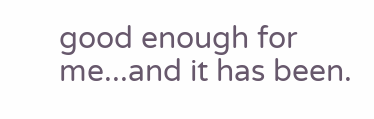good enough for me...and it has been.